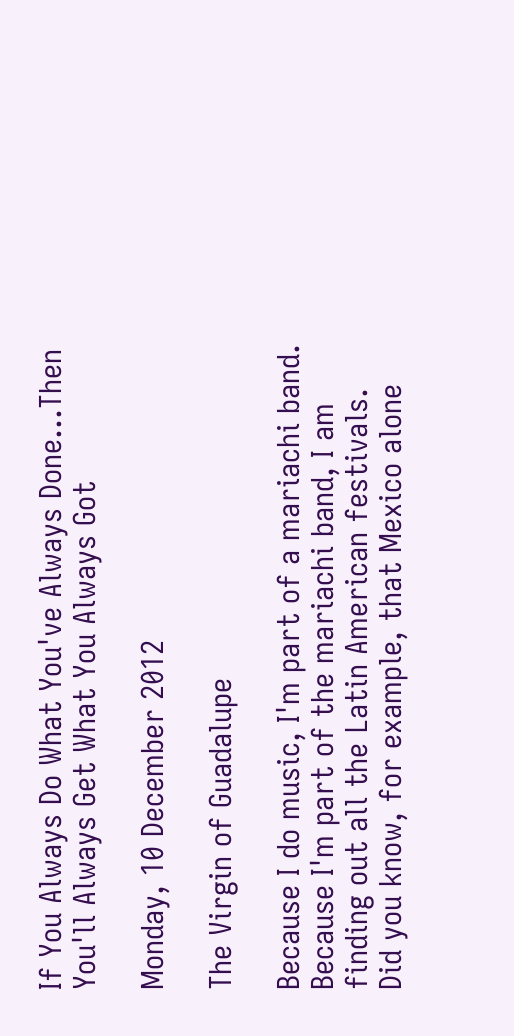If You Always Do What You've Always Done...Then You'll Always Get What You Always Got

Monday, 10 December 2012

The Virgin of Guadalupe

Because I do music, I'm part of a mariachi band.  Because I'm part of the mariachi band, I am finding out all the Latin American festivals.  Did you know, for example, that Mexico alone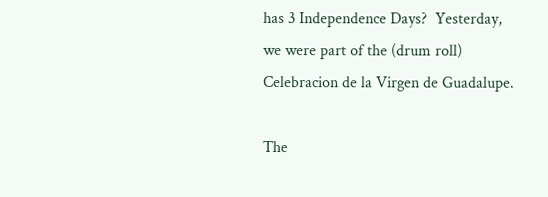has 3 Independence Days?  Yesterday, we were part of the (drum roll) Celebracion de la Virgen de Guadalupe.

The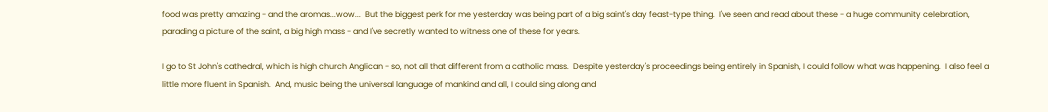food was pretty amazing - and the aromas...wow...  But the biggest perk for me yesterday was being part of a big saint's day feast-type thing.  I've seen and read about these - a huge community celebration, parading a picture of the saint, a big high mass - and I've secretly wanted to witness one of these for years.

I go to St John's cathedral, which is high church Anglican - so, not all that different from a catholic mass.  Despite yesterday's proceedings being entirely in Spanish, I could follow what was happening.  I also feel a little more fluent in Spanish.  And, music being the universal language of mankind and all, I could sing along and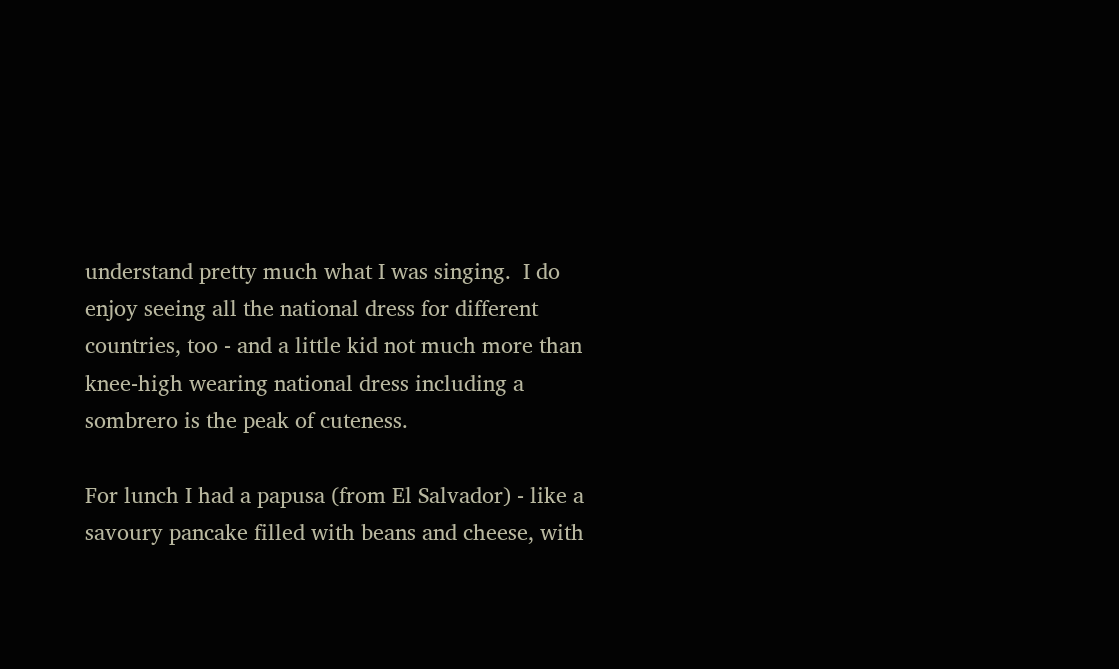understand pretty much what I was singing.  I do enjoy seeing all the national dress for different countries, too - and a little kid not much more than knee-high wearing national dress including a sombrero is the peak of cuteness.

For lunch I had a papusa (from El Salvador) - like a savoury pancake filled with beans and cheese, with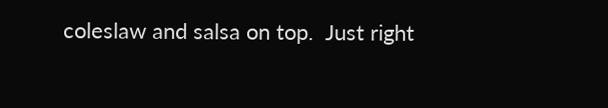coleslaw and salsa on top.  Just right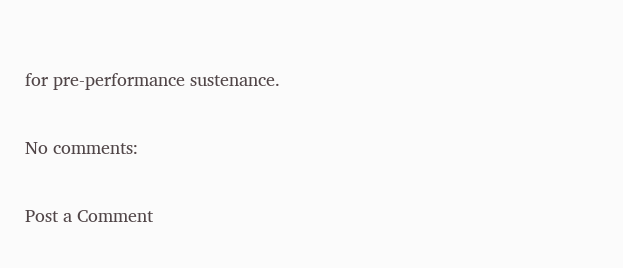for pre-performance sustenance.

No comments:

Post a Comment